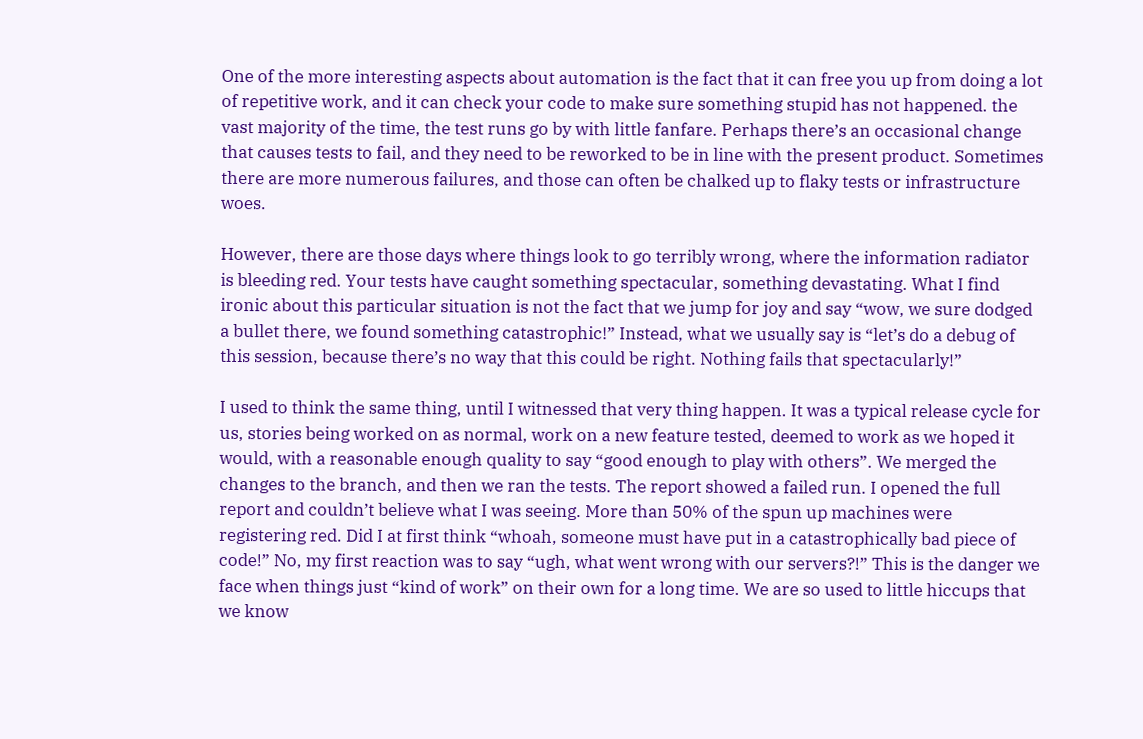One of the more interesting aspects about automation is the fact that it can free you up from doing a lot of repetitive work, and it can check your code to make sure something stupid has not happened. the vast majority of the time, the test runs go by with little fanfare. Perhaps there’s an occasional change that causes tests to fail, and they need to be reworked to be in line with the present product. Sometimes there are more numerous failures, and those can often be chalked up to flaky tests or infrastructure woes.

However, there are those days where things look to go terribly wrong, where the information radiator is bleeding red. Your tests have caught something spectacular, something devastating. What I find ironic about this particular situation is not the fact that we jump for joy and say “wow, we sure dodged a bullet there, we found something catastrophic!” Instead, what we usually say is “let’s do a debug of this session, because there’s no way that this could be right. Nothing fails that spectacularly!”

I used to think the same thing, until I witnessed that very thing happen. It was a typical release cycle for us, stories being worked on as normal, work on a new feature tested, deemed to work as we hoped it would, with a reasonable enough quality to say “good enough to play with others”. We merged the changes to the branch, and then we ran the tests. The report showed a failed run. I opened the full report and couldn’t believe what I was seeing. More than 50% of the spun up machines were registering red. Did I at first think “whoah, someone must have put in a catastrophically bad piece of code!” No, my first reaction was to say “ugh, what went wrong with our servers?!” This is the danger we face when things just “kind of work” on their own for a long time. We are so used to little hiccups that we know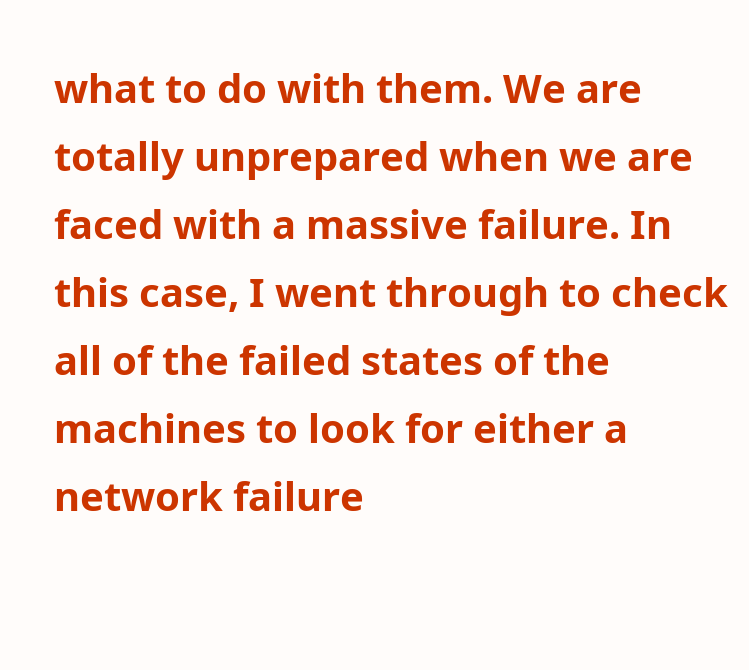what to do with them. We are totally unprepared when we are faced with a massive failure. In this case, I went through to check all of the failed states of the machines to look for either a network failure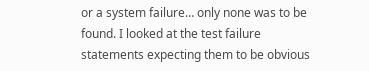or a system failure… only none was to be found. I looked at the test failure statements expecting them to be obvious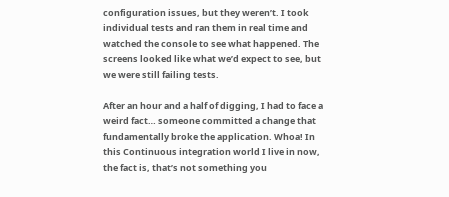configuration issues, but they weren’t. I took individual tests and ran them in real time and watched the console to see what happened. The screens looked like what we’d expect to see, but we were still failing tests.

After an hour and a half of digging, I had to face a weird fact… someone committed a change that fundamentally broke the application. Whoa! In this Continuous integration world I live in now, the fact is, that’s not something you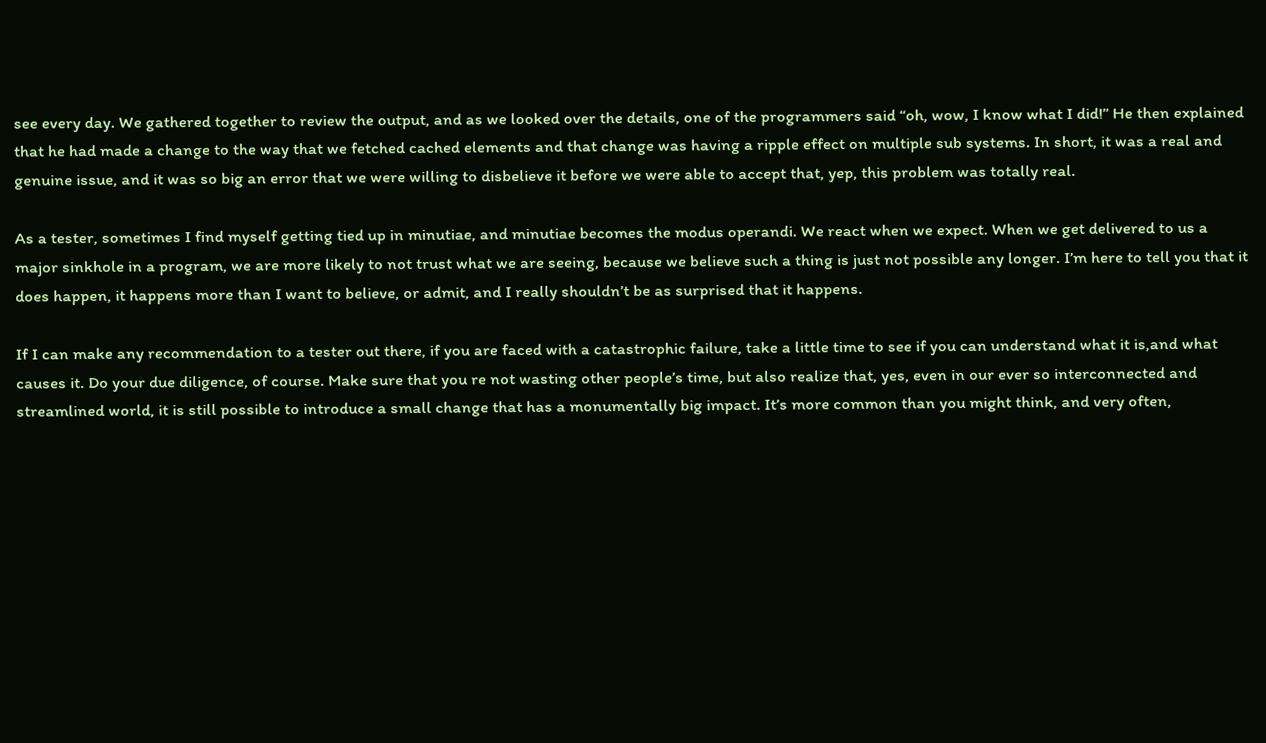see every day. We gathered together to review the output, and as we looked over the details, one of the programmers said “oh, wow, I know what I did!” He then explained that he had made a change to the way that we fetched cached elements and that change was having a ripple effect on multiple sub systems. In short, it was a real and genuine issue, and it was so big an error that we were willing to disbelieve it before we were able to accept that, yep, this problem was totally real.

As a tester, sometimes I find myself getting tied up in minutiae, and minutiae becomes the modus operandi. We react when we expect. When we get delivered to us a major sinkhole in a program, we are more likely to not trust what we are seeing, because we believe such a thing is just not possible any longer. I’m here to tell you that it does happen, it happens more than I want to believe, or admit, and I really shouldn’t be as surprised that it happens.

If I can make any recommendation to a tester out there, if you are faced with a catastrophic failure, take a little time to see if you can understand what it is,and what causes it. Do your due diligence, of course. Make sure that you re not wasting other people’s time, but also realize that, yes, even in our ever so interconnected and streamlined world, it is still possible to introduce a small change that has a monumentally big impact. It’s more common than you might think, and very often,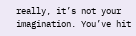really, it’s not your imagination. You’ve hit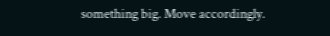something big. Move accordingly.